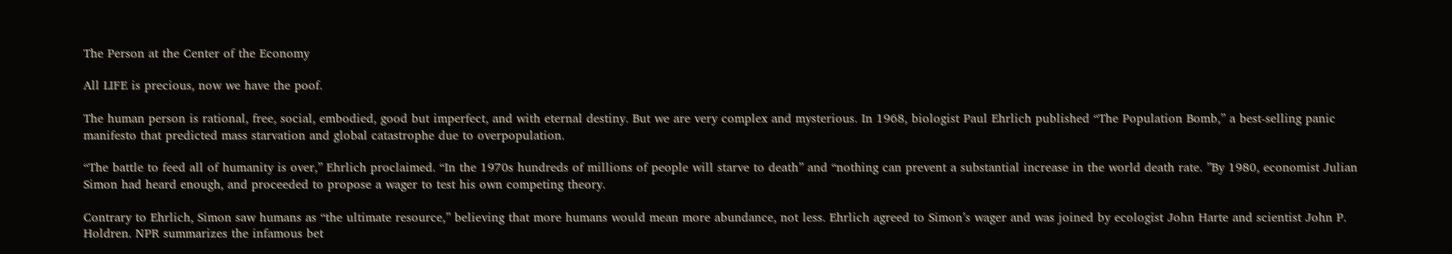The Person at the Center of the Economy

All LIFE is precious, now we have the poof.

The human person is rational, free, social, embodied, good but imperfect, and with eternal destiny. But we are very complex and mysterious. In 1968, biologist Paul Ehrlich published “The Population Bomb,” a best-selling panic manifesto that predicted mass starvation and global catastrophe due to overpopulation.

“The battle to feed all of humanity is over,” Ehrlich proclaimed. “In the 1970s hundreds of millions of people will starve to death” and “nothing can prevent a substantial increase in the world death rate. ”By 1980, economist Julian Simon had heard enough, and proceeded to propose a wager to test his own competing theory.

Contrary to Ehrlich, Simon saw humans as “the ultimate resource,” believing that more humans would mean more abundance, not less. Ehrlich agreed to Simon’s wager and was joined by ecologist John Harte and scientist John P. Holdren. NPR summarizes the infamous bet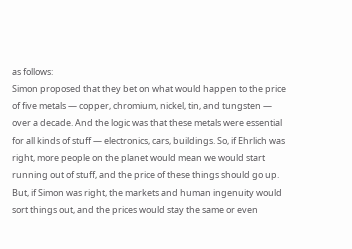as follows:
Simon proposed that they bet on what would happen to the price of five metals — copper, chromium, nickel, tin, and tungsten — over a decade. And the logic was that these metals were essential for all kinds of stuff — electronics, cars, buildings. So, if Ehrlich was right, more people on the planet would mean we would start running out of stuff, and the price of these things should go up. But, if Simon was right, the markets and human ingenuity would sort things out, and the prices would stay the same or even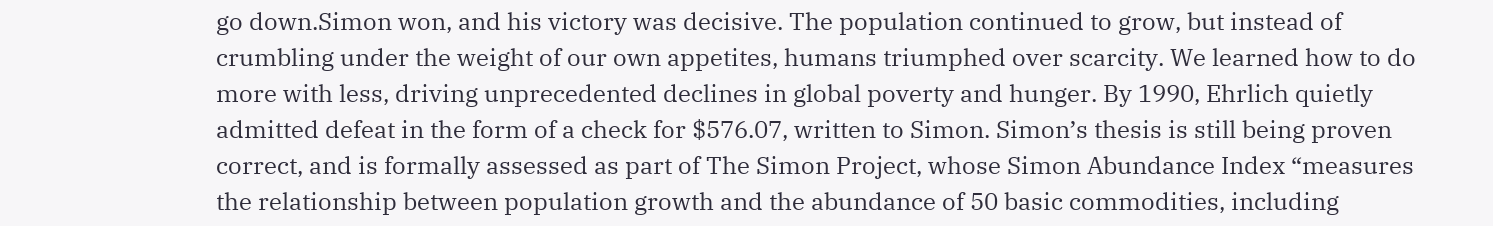go down.Simon won, and his victory was decisive. The population continued to grow, but instead of crumbling under the weight of our own appetites, humans triumphed over scarcity. We learned how to do more with less, driving unprecedented declines in global poverty and hunger. By 1990, Ehrlich quietly admitted defeat in the form of a check for $576.07, written to Simon. Simon’s thesis is still being proven correct, and is formally assessed as part of The Simon Project, whose Simon Abundance Index “measures the relationship between population growth and the abundance of 50 basic commodities, including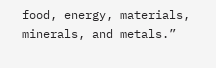food, energy, materials, minerals, and metals.”